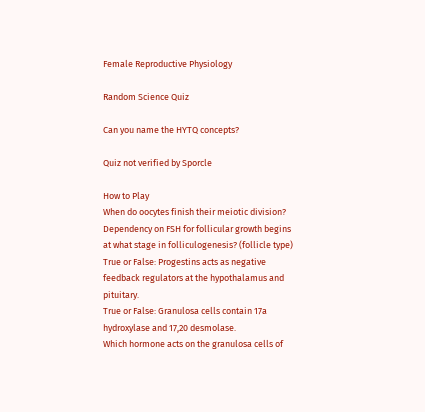Female Reproductive Physiology

Random Science Quiz

Can you name the HYTQ concepts?

Quiz not verified by Sporcle

How to Play
When do oocytes finish their meiotic division?
Dependency on FSH for follicular growth begins at what stage in folliculogenesis? (follicle type)
True or False: Progestins acts as negative feedback regulators at the hypothalamus and pituitary.
True or False: Granulosa cells contain 17a hydroxylase and 17,20 desmolase.
Which hormone acts on the granulosa cells of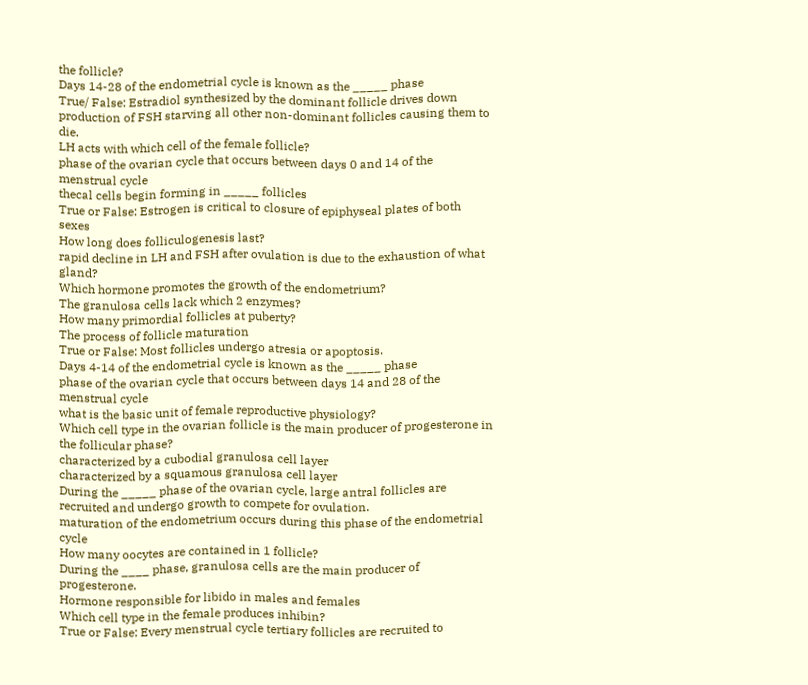the follicle?
Days 14-28 of the endometrial cycle is known as the _____ phase
True/ False: Estradiol synthesized by the dominant follicle drives down production of FSH starving all other non-dominant follicles causing them to die.
LH acts with which cell of the female follicle?
phase of the ovarian cycle that occurs between days 0 and 14 of the menstrual cycle
thecal cells begin forming in _____ follicles
True or False: Estrogen is critical to closure of epiphyseal plates of both sexes
How long does folliculogenesis last?
rapid decline in LH and FSH after ovulation is due to the exhaustion of what gland?
Which hormone promotes the growth of the endometrium?
The granulosa cells lack which 2 enzymes?
How many primordial follicles at puberty?
The process of follicle maturation
True or False: Most follicles undergo atresia or apoptosis.
Days 4-14 of the endometrial cycle is known as the _____ phase
phase of the ovarian cycle that occurs between days 14 and 28 of the menstrual cycle
what is the basic unit of female reproductive physiology?
Which cell type in the ovarian follicle is the main producer of progesterone in the follicular phase?
characterized by a cubodial granulosa cell layer
characterized by a squamous granulosa cell layer
During the _____ phase of the ovarian cycle, large antral follicles are recruited and undergo growth to compete for ovulation.
maturation of the endometrium occurs during this phase of the endometrial cycle
How many oocytes are contained in 1 follicle?
During the ____ phase, granulosa cells are the main producer of progesterone.
Hormone responsible for libido in males and females
Which cell type in the female produces inhibin?
True or False: Every menstrual cycle tertiary follicles are recruited to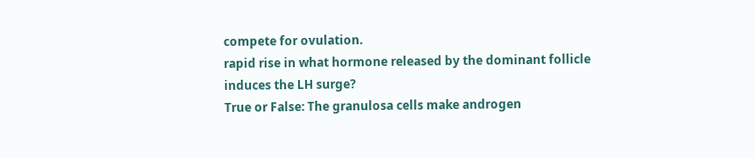compete for ovulation.
rapid rise in what hormone released by the dominant follicle induces the LH surge?
True or False: The granulosa cells make androgen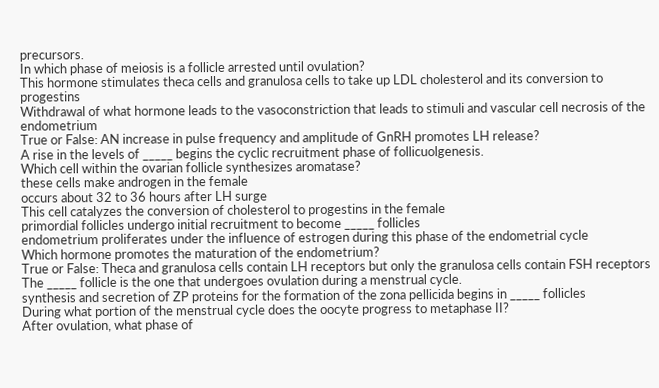precursors.
In which phase of meiosis is a follicle arrested until ovulation?
This hormone stimulates theca cells and granulosa cells to take up LDL cholesterol and its conversion to progestins
Withdrawal of what hormone leads to the vasoconstriction that leads to stimuli and vascular cell necrosis of the endometrium
True or False: AN increase in pulse frequency and amplitude of GnRH promotes LH release?
A rise in the levels of _____ begins the cyclic recruitment phase of follicuolgenesis.
Which cell within the ovarian follicle synthesizes aromatase?
these cells make androgen in the female
occurs about 32 to 36 hours after LH surge
This cell catalyzes the conversion of cholesterol to progestins in the female
primordial follicles undergo initial recruitment to become _____ follicles
endometrium proliferates under the influence of estrogen during this phase of the endometrial cycle
Which hormone promotes the maturation of the endometrium?
True or False: Theca and granulosa cells contain LH receptors but only the granulosa cells contain FSH receptors
The _____ follicle is the one that undergoes ovulation during a menstrual cycle.
synthesis and secretion of ZP proteins for the formation of the zona pellicida begins in _____ follicles
During what portion of the menstrual cycle does the oocyte progress to metaphase II?
After ovulation, what phase of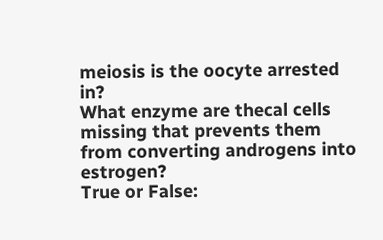meiosis is the oocyte arrested in?
What enzyme are thecal cells missing that prevents them from converting androgens into estrogen?
True or False: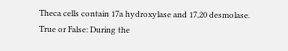Theca cells contain 17a hydroxylase and 17,20 desmolase.
True or False: During the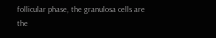follicular phase, the granulosa cells are the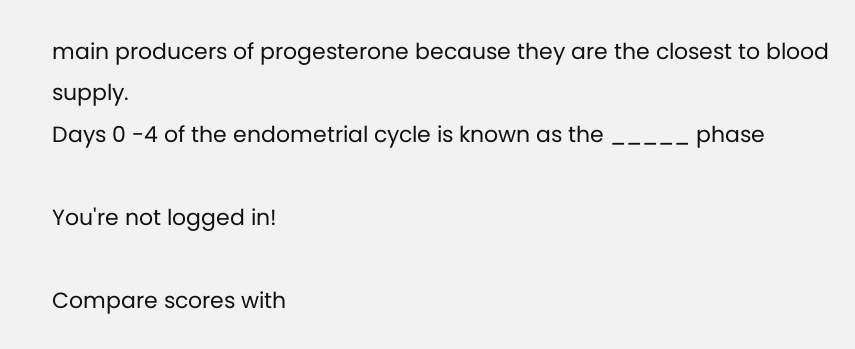main producers of progesterone because they are the closest to blood supply.
Days 0 -4 of the endometrial cycle is known as the _____ phase

You're not logged in!

Compare scores with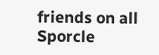friends on all Sporcle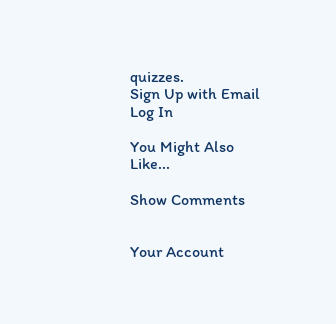quizzes.
Sign Up with Email
Log In

You Might Also Like...

Show Comments


Your Account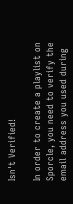Isn't Verified!

In order to create a playlist on Sporcle, you need to verify the email address you used during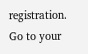registration. Go to your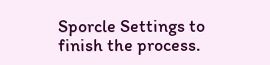Sporcle Settings to finish the process.